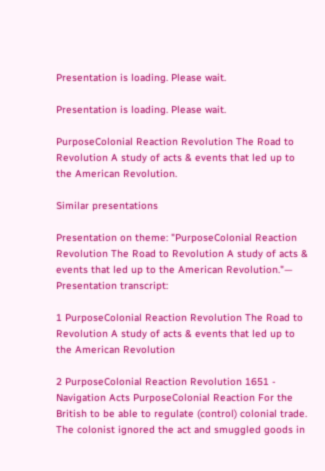Presentation is loading. Please wait.

Presentation is loading. Please wait.

PurposeColonial Reaction Revolution The Road to Revolution A study of acts & events that led up to the American Revolution.

Similar presentations

Presentation on theme: "PurposeColonial Reaction Revolution The Road to Revolution A study of acts & events that led up to the American Revolution."— Presentation transcript:

1 PurposeColonial Reaction Revolution The Road to Revolution A study of acts & events that led up to the American Revolution

2 PurposeColonial Reaction Revolution 1651 - Navigation Acts PurposeColonial Reaction For the British to be able to regulate (control) colonial trade. The colonist ignored the act and smuggled goods in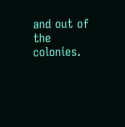and out of the colonies.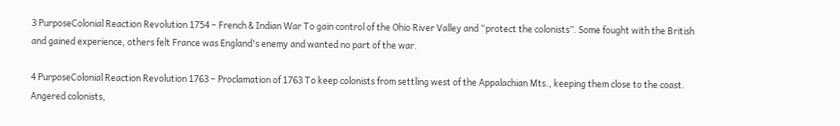3 PurposeColonial Reaction Revolution 1754 – French & Indian War To gain control of the Ohio River Valley and “protect the colonists”. Some fought with the British and gained experience, others felt France was England's enemy and wanted no part of the war.

4 PurposeColonial Reaction Revolution 1763 – Proclamation of 1763 To keep colonists from settling west of the Appalachian Mts., keeping them close to the coast. Angered colonists,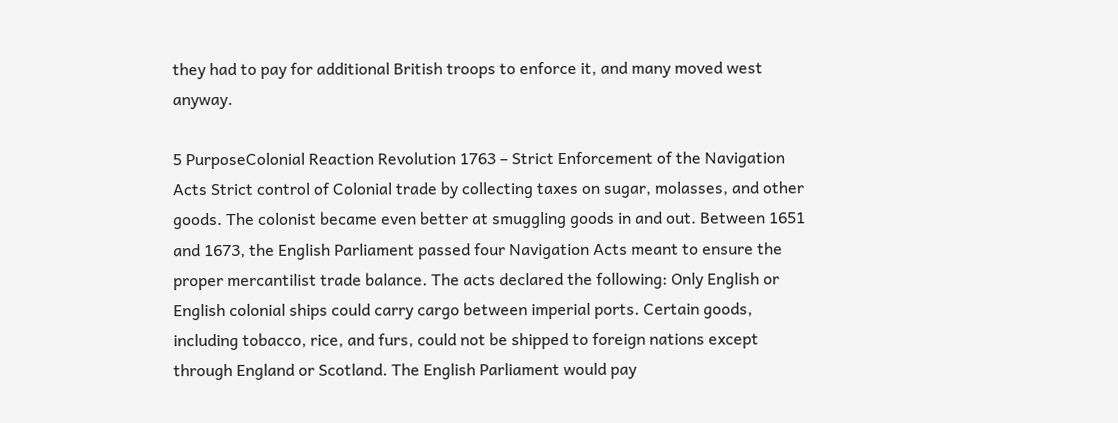they had to pay for additional British troops to enforce it, and many moved west anyway.

5 PurposeColonial Reaction Revolution 1763 – Strict Enforcement of the Navigation Acts Strict control of Colonial trade by collecting taxes on sugar, molasses, and other goods. The colonist became even better at smuggling goods in and out. Between 1651 and 1673, the English Parliament passed four Navigation Acts meant to ensure the proper mercantilist trade balance. The acts declared the following: Only English or English colonial ships could carry cargo between imperial ports. Certain goods, including tobacco, rice, and furs, could not be shipped to foreign nations except through England or Scotland. The English Parliament would pay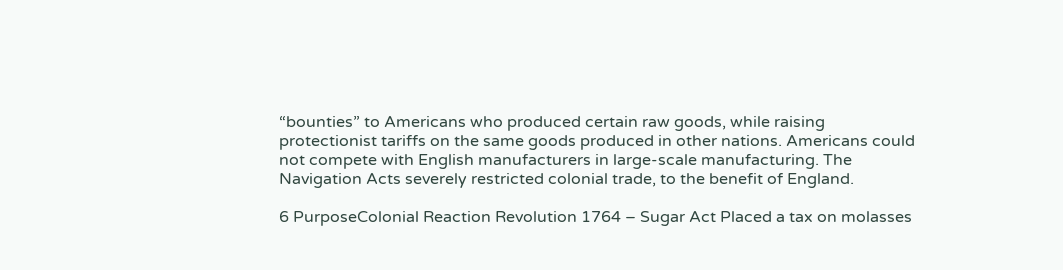“bounties” to Americans who produced certain raw goods, while raising protectionist tariffs on the same goods produced in other nations. Americans could not compete with English manufacturers in large-scale manufacturing. The Navigation Acts severely restricted colonial trade, to the benefit of England.

6 PurposeColonial Reaction Revolution 1764 – Sugar Act Placed a tax on molasses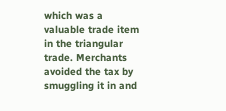which was a valuable trade item in the triangular trade. Merchants avoided the tax by smuggling it in and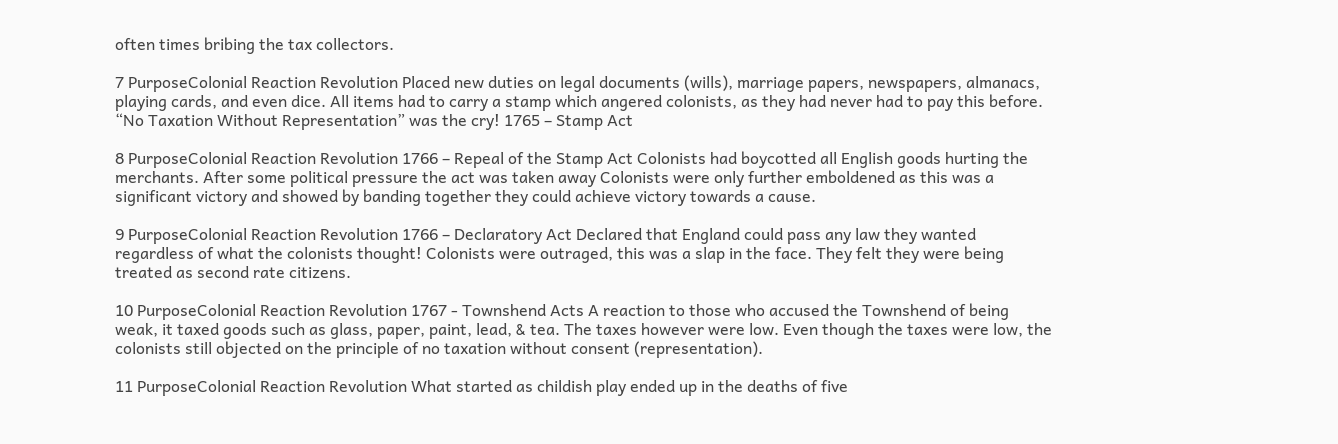often times bribing the tax collectors.

7 PurposeColonial Reaction Revolution Placed new duties on legal documents (wills), marriage papers, newspapers, almanacs, playing cards, and even dice. All items had to carry a stamp which angered colonists, as they had never had to pay this before. “No Taxation Without Representation” was the cry! 1765 – Stamp Act

8 PurposeColonial Reaction Revolution 1766 – Repeal of the Stamp Act Colonists had boycotted all English goods hurting the merchants. After some political pressure the act was taken away Colonists were only further emboldened as this was a significant victory and showed by banding together they could achieve victory towards a cause.

9 PurposeColonial Reaction Revolution 1766 – Declaratory Act Declared that England could pass any law they wanted regardless of what the colonists thought! Colonists were outraged, this was a slap in the face. They felt they were being treated as second rate citizens.

10 PurposeColonial Reaction Revolution 1767 - Townshend Acts A reaction to those who accused the Townshend of being weak, it taxed goods such as glass, paper, paint, lead, & tea. The taxes however were low. Even though the taxes were low, the colonists still objected on the principle of no taxation without consent (representation).

11 PurposeColonial Reaction Revolution What started as childish play ended up in the deaths of five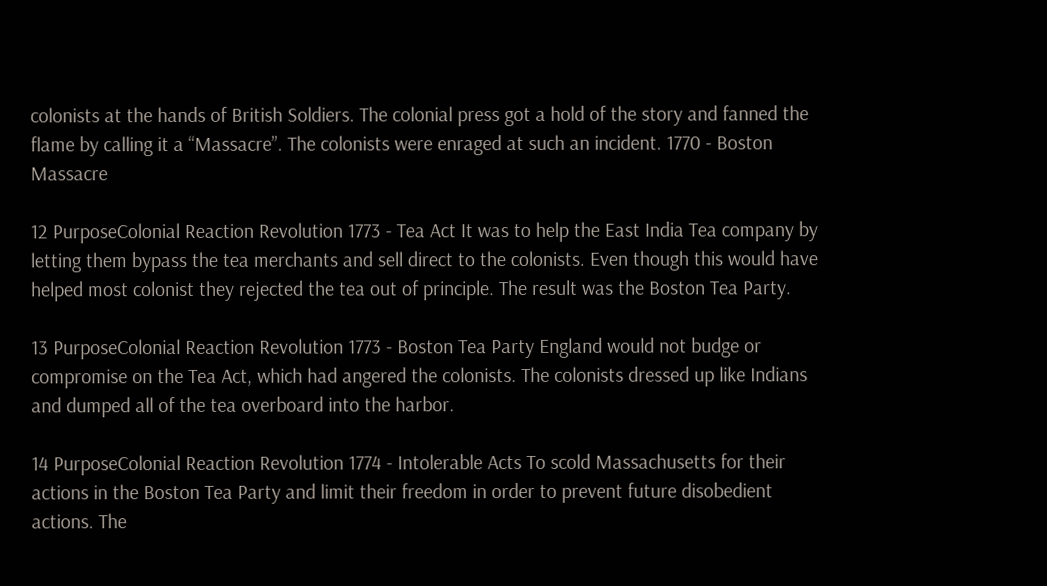colonists at the hands of British Soldiers. The colonial press got a hold of the story and fanned the flame by calling it a “Massacre”. The colonists were enraged at such an incident. 1770 - Boston Massacre

12 PurposeColonial Reaction Revolution 1773 - Tea Act It was to help the East India Tea company by letting them bypass the tea merchants and sell direct to the colonists. Even though this would have helped most colonist they rejected the tea out of principle. The result was the Boston Tea Party.

13 PurposeColonial Reaction Revolution 1773 - Boston Tea Party England would not budge or compromise on the Tea Act, which had angered the colonists. The colonists dressed up like Indians and dumped all of the tea overboard into the harbor.

14 PurposeColonial Reaction Revolution 1774 - Intolerable Acts To scold Massachusetts for their actions in the Boston Tea Party and limit their freedom in order to prevent future disobedient actions. The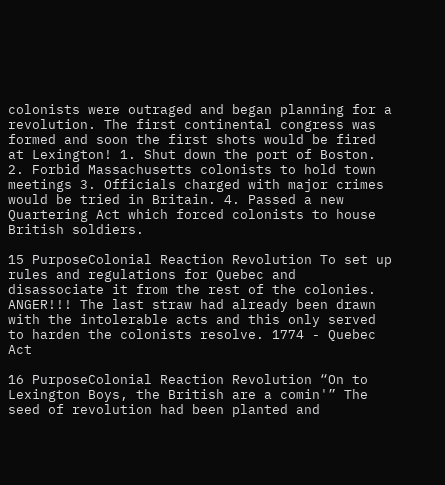colonists were outraged and began planning for a revolution. The first continental congress was formed and soon the first shots would be fired at Lexington! 1. Shut down the port of Boston. 2. Forbid Massachusetts colonists to hold town meetings 3. Officials charged with major crimes would be tried in Britain. 4. Passed a new Quartering Act which forced colonists to house British soldiers.

15 PurposeColonial Reaction Revolution To set up rules and regulations for Quebec and disassociate it from the rest of the colonies. ANGER!!! The last straw had already been drawn with the intolerable acts and this only served to harden the colonists resolve. 1774 - Quebec Act

16 PurposeColonial Reaction Revolution “On to Lexington Boys, the British are a comin'” The seed of revolution had been planted and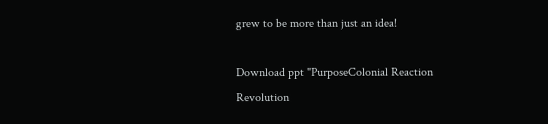grew to be more than just an idea!

Download ppt "PurposeColonial Reaction Revolution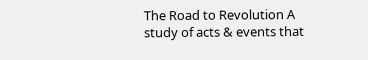The Road to Revolution A study of acts & events that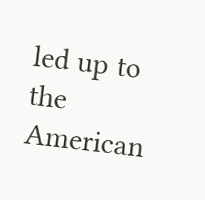led up to the American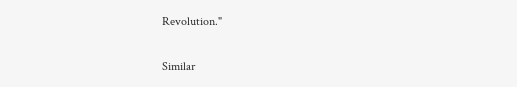Revolution."

Similar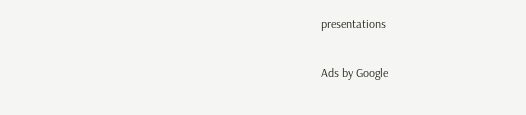presentations

Ads by Google